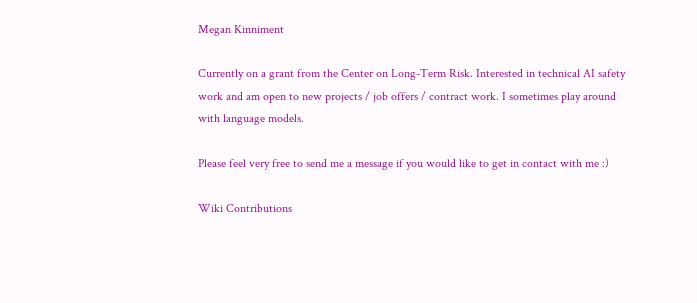Megan Kinniment

Currently on a grant from the Center on Long-Term Risk. Interested in technical AI safety work and am open to new projects / job offers / contract work. I sometimes play around with language models.

Please feel very free to send me a message if you would like to get in contact with me :)

Wiki Contributions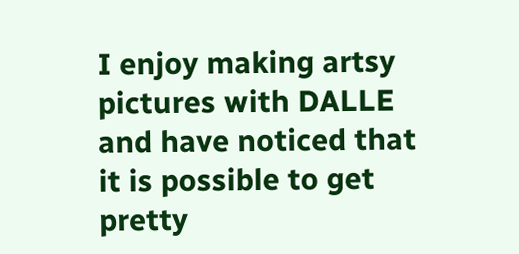I enjoy making artsy pictures with DALLE and have noticed that it is possible to get pretty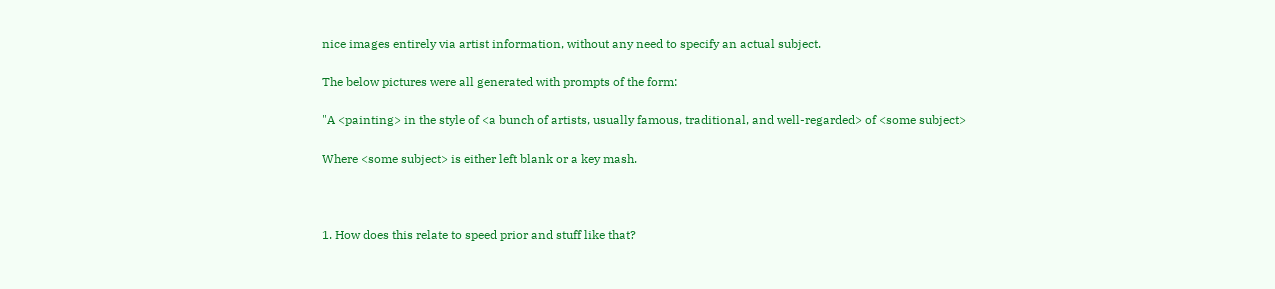nice images entirely via artist information, without any need to specify an actual subject.

The below pictures were all generated with prompts of the form:

"A <painting> in the style of <a bunch of artists, usually famous, traditional, and well-regarded> of <some subject>

Where <some subject> is either left blank or a key mash.



1. How does this relate to speed prior and stuff like that?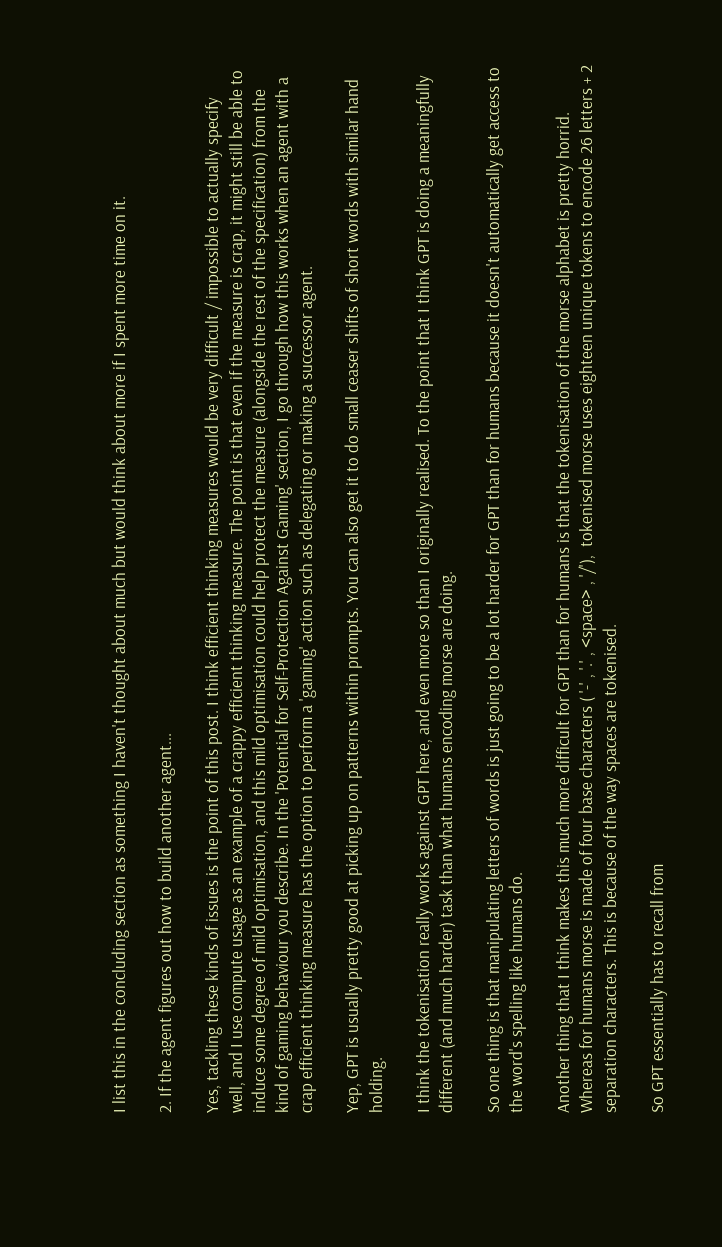I list this in the concluding section as something I haven't thought about much but would think about more if I spent more time on it.

2. If the agent figures out how to build another agent...

Yes, tackling these kinds of issues is the point of this post. I think efficient thinking measures would be very difficult / impossible to actually specify well, and I use compute usage as an example of a crappy efficient thinking measure. The point is that even if the measure is crap, it might still be able to induce some degree of mild optimisation, and this mild optimisation could help protect the measure (alongside the rest of the specification) from the kind of gaming behaviour you describe. In the 'Potential for Self-Protection Against Gaming' section, I go through how this works when an agent with a crap efficient thinking measure has the option to perform a 'gaming' action such as delegating or making a successor agent.

Yep, GPT is usually pretty good at picking up on patterns within prompts. You can also get it to do small ceaser shifts of short words with similar hand holding.

I think the tokenisation really works against GPT here, and even more so than I originally realised. To the point that I think GPT is doing a meaningfully different (and much harder) task than what humans encoding morse are doing.

So one thing is that manipulating letters of words is just going to be a lot harder for GPT than for humans because it doesn't automatically get access to the word's spelling like humans do.

Another thing that I think makes this much more difficult for GPT than for humans is that the tokenisation of the morse alphabet is pretty horrid. Whereas for humans morse is made of four base characters ( '-' , '.' , <space> , '/'),  tokenised morse uses eighteen unique tokens to encode 26 letters + 2 separation characters. This is because of the way spaces are tokenised.

So GPT essentially has to recall from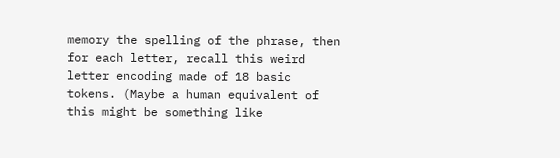memory the spelling of the phrase, then for each letter, recall this weird letter encoding made of 18 basic tokens. (Maybe a human equivalent of this might be something like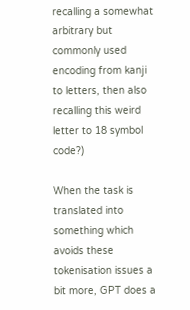recalling a somewhat arbitrary but commonly used encoding from kanji to letters, then also recalling this weird letter to 18 symbol code?)

When the task is translated into something which avoids these tokenisation issues a bit more, GPT does a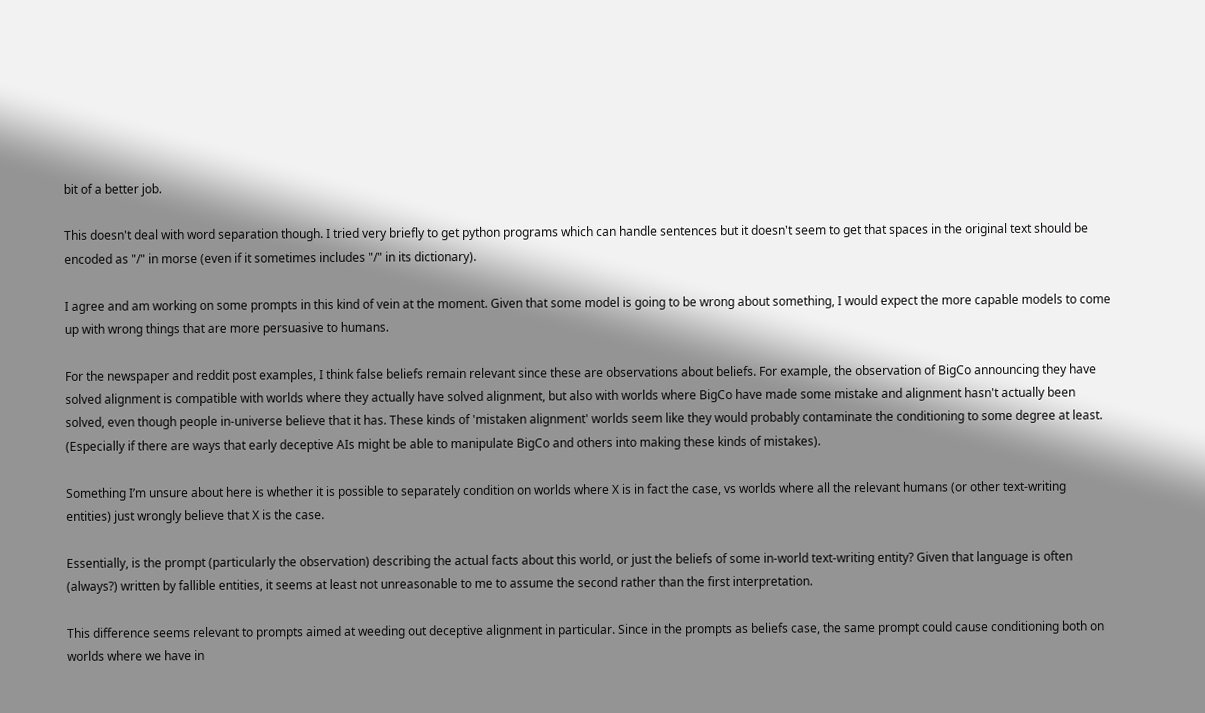bit of a better job.

This doesn't deal with word separation though. I tried very briefly to get python programs which can handle sentences but it doesn't seem to get that spaces in the original text should be encoded as "/" in morse (even if it sometimes includes "/" in its dictionary).

I agree and am working on some prompts in this kind of vein at the moment. Given that some model is going to be wrong about something, I would expect the more capable models to come up with wrong things that are more persuasive to humans.

For the newspaper and reddit post examples, I think false beliefs remain relevant since these are observations about beliefs. For example, the observation of BigCo announcing they have solved alignment is compatible with worlds where they actually have solved alignment, but also with worlds where BigCo have made some mistake and alignment hasn't actually been solved, even though people in-universe believe that it has. These kinds of 'mistaken alignment' worlds seem like they would probably contaminate the conditioning to some degree at least. (Especially if there are ways that early deceptive AIs might be able to manipulate BigCo and others into making these kinds of mistakes).

Something I’m unsure about here is whether it is possible to separately condition on worlds where X is in fact the case, vs worlds where all the relevant humans (or other text-writing entities) just wrongly believe that X is the case.

Essentially, is the prompt (particularly the observation) describing the actual facts about this world, or just the beliefs of some in-world text-writing entity? Given that language is often (always?) written by fallible entities, it seems at least not unreasonable to me to assume the second rather than the first interpretation.

This difference seems relevant to prompts aimed at weeding out deceptive alignment in particular. Since in the prompts as beliefs case, the same prompt could cause conditioning both on worlds where we have in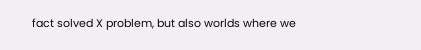fact solved X problem, but also worlds where we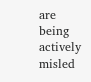are being actively misled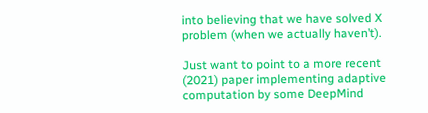into believing that we have solved X problem (when we actually haven’t).

Just want to point to a more recent (2021) paper implementing adaptive computation by some DeepMind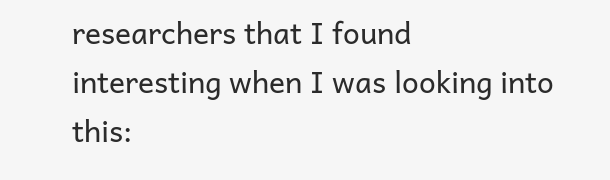researchers that I found interesting when I was looking into this: